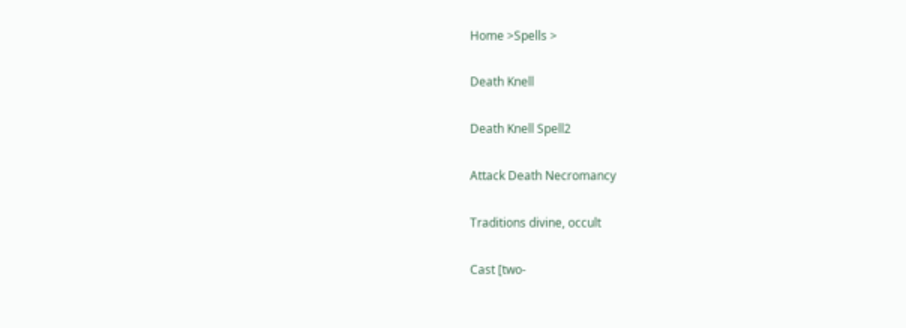Home >Spells >

Death Knell

Death Knell Spell2

Attack Death Necromancy

Traditions divine, occult

Cast [two-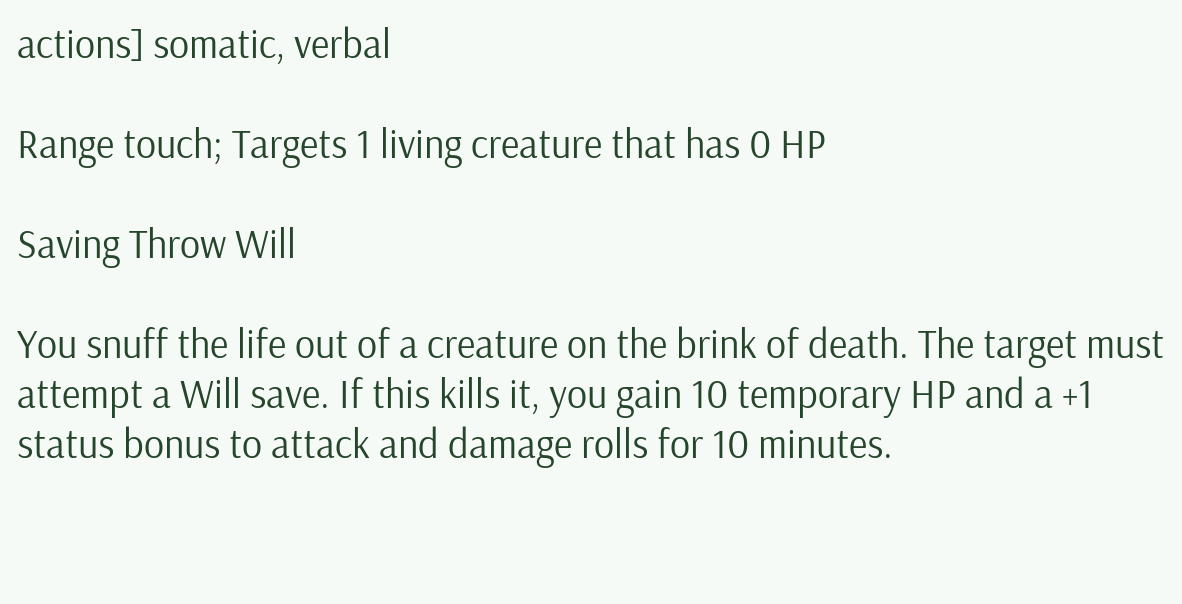actions] somatic, verbal

Range touch; Targets 1 living creature that has 0 HP

Saving Throw Will

You snuff the life out of a creature on the brink of death. The target must attempt a Will save. If this kills it, you gain 10 temporary HP and a +1 status bonus to attack and damage rolls for 10 minutes.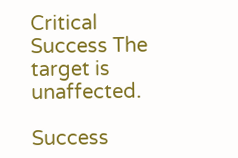Critical Success The target is unaffected.

Success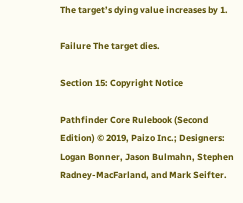The target’s dying value increases by 1.

Failure The target dies.

Section 15: Copyright Notice

Pathfinder Core Rulebook (Second Edition) © 2019, Paizo Inc.; Designers: Logan Bonner, Jason Bulmahn, Stephen Radney-MacFarland, and Mark Seifter.